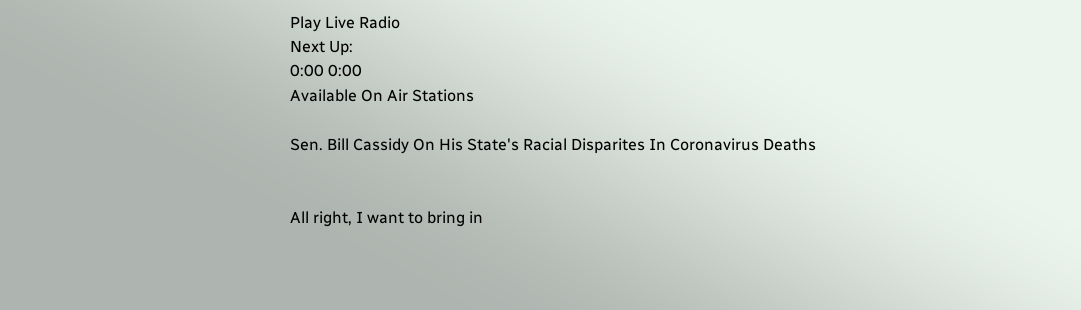Play Live Radio
Next Up:
0:00 0:00
Available On Air Stations

Sen. Bill Cassidy On His State's Racial Disparites In Coronavirus Deaths


All right, I want to bring in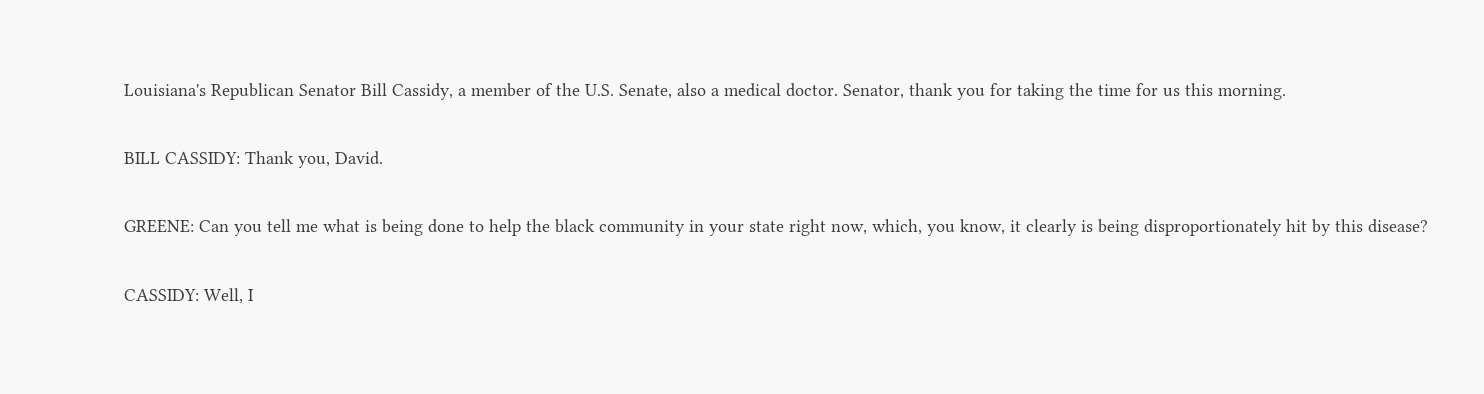Louisiana's Republican Senator Bill Cassidy, a member of the U.S. Senate, also a medical doctor. Senator, thank you for taking the time for us this morning.

BILL CASSIDY: Thank you, David.

GREENE: Can you tell me what is being done to help the black community in your state right now, which, you know, it clearly is being disproportionately hit by this disease?

CASSIDY: Well, I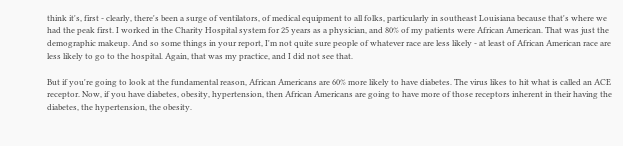think it's, first - clearly, there's been a surge of ventilators, of medical equipment to all folks, particularly in southeast Louisiana because that's where we had the peak first. I worked in the Charity Hospital system for 25 years as a physician, and 80% of my patients were African American. That was just the demographic makeup. And so some things in your report, I'm not quite sure people of whatever race are less likely - at least of African American race are less likely to go to the hospital. Again, that was my practice, and I did not see that.

But if you're going to look at the fundamental reason, African Americans are 60% more likely to have diabetes. The virus likes to hit what is called an ACE receptor. Now, if you have diabetes, obesity, hypertension, then African Americans are going to have more of those receptors inherent in their having the diabetes, the hypertension, the obesity.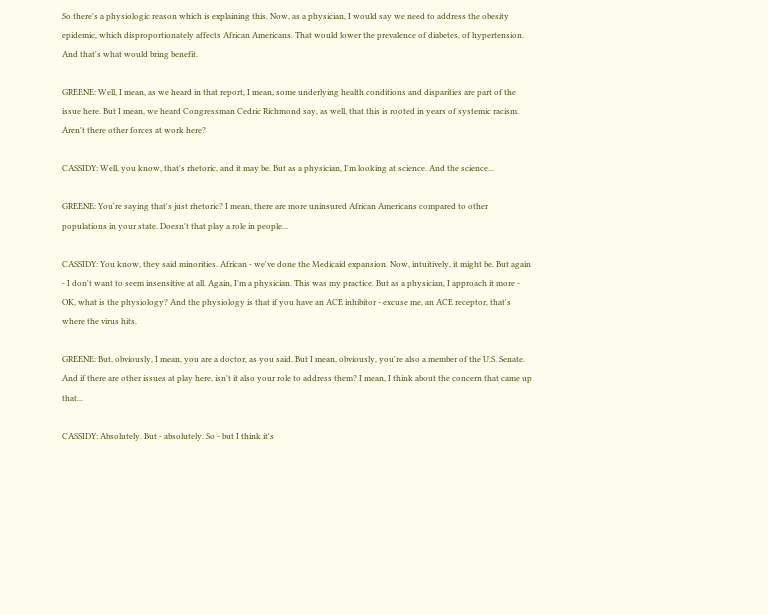So there's a physiologic reason which is explaining this. Now, as a physician, I would say we need to address the obesity epidemic, which disproportionately affects African Americans. That would lower the prevalence of diabetes, of hypertension. And that's what would bring benefit.

GREENE: Well, I mean, as we heard in that report, I mean, some underlying health conditions and disparities are part of the issue here. But I mean, we heard Congressman Cedric Richmond say, as well, that this is rooted in years of systemic racism. Aren't there other forces at work here?

CASSIDY: Well, you know, that's rhetoric, and it may be. But as a physician, I'm looking at science. And the science...

GREENE: You're saying that's just rhetoric? I mean, there are more uninsured African Americans compared to other populations in your state. Doesn't that play a role in people...

CASSIDY: You know, they said minorities. African - we've done the Medicaid expansion. Now, intuitively, it might be. But again - I don't want to seem insensitive at all. Again, I'm a physician. This was my practice. But as a physician, I approach it more - OK, what is the physiology? And the physiology is that if you have an ACE inhibitor - excuse me, an ACE receptor, that's where the virus hits.

GREENE: But, obviously, I mean, you are a doctor, as you said. But I mean, obviously, you're also a member of the U.S. Senate. And if there are other issues at play here, isn't it also your role to address them? I mean, I think about the concern that came up that...

CASSIDY: Absolutely. But - absolutely. So - but I think it's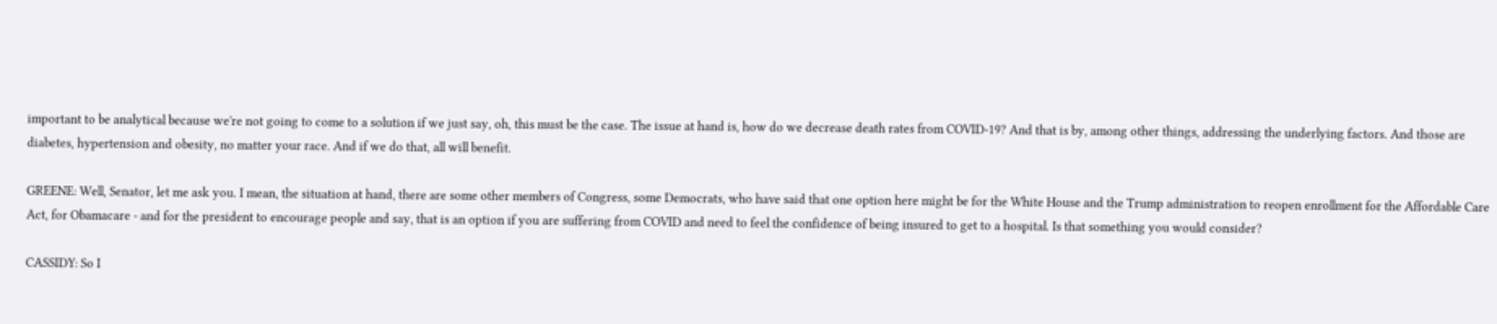important to be analytical because we're not going to come to a solution if we just say, oh, this must be the case. The issue at hand is, how do we decrease death rates from COVID-19? And that is by, among other things, addressing the underlying factors. And those are diabetes, hypertension and obesity, no matter your race. And if we do that, all will benefit.

GREENE: Well, Senator, let me ask you. I mean, the situation at hand, there are some other members of Congress, some Democrats, who have said that one option here might be for the White House and the Trump administration to reopen enrollment for the Affordable Care Act, for Obamacare - and for the president to encourage people and say, that is an option if you are suffering from COVID and need to feel the confidence of being insured to get to a hospital. Is that something you would consider?

CASSIDY: So I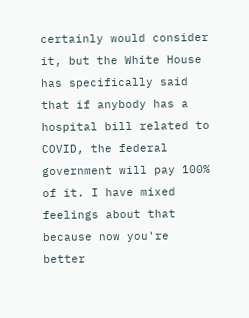certainly would consider it, but the White House has specifically said that if anybody has a hospital bill related to COVID, the federal government will pay 100% of it. I have mixed feelings about that because now you're better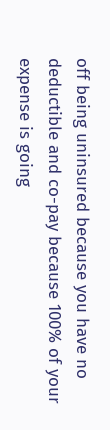off being uninsured because you have no deductible and co-pay because 100% of your expense is going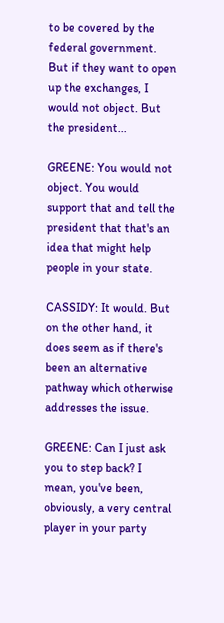to be covered by the federal government. But if they want to open up the exchanges, I would not object. But the president...

GREENE: You would not object. You would support that and tell the president that that's an idea that might help people in your state.

CASSIDY: It would. But on the other hand, it does seem as if there's been an alternative pathway which otherwise addresses the issue.

GREENE: Can I just ask you to step back? I mean, you've been, obviously, a very central player in your party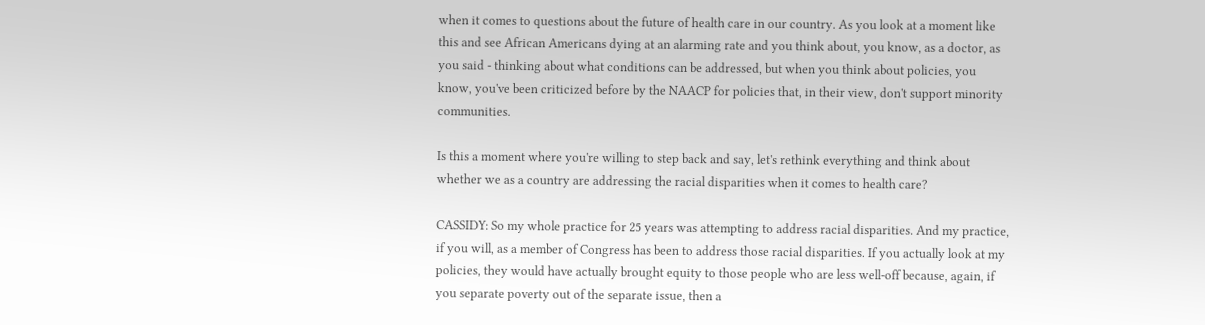when it comes to questions about the future of health care in our country. As you look at a moment like this and see African Americans dying at an alarming rate and you think about, you know, as a doctor, as you said - thinking about what conditions can be addressed, but when you think about policies, you know, you've been criticized before by the NAACP for policies that, in their view, don't support minority communities.

Is this a moment where you're willing to step back and say, let's rethink everything and think about whether we as a country are addressing the racial disparities when it comes to health care?

CASSIDY: So my whole practice for 25 years was attempting to address racial disparities. And my practice, if you will, as a member of Congress has been to address those racial disparities. If you actually look at my policies, they would have actually brought equity to those people who are less well-off because, again, if you separate poverty out of the separate issue, then a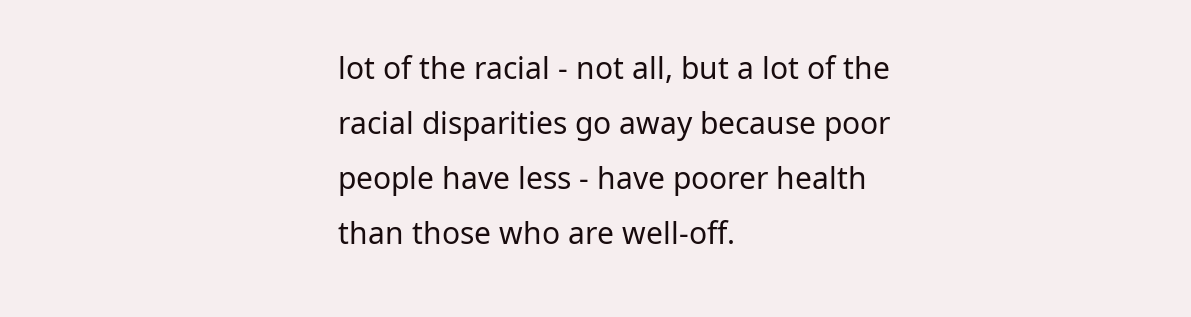lot of the racial - not all, but a lot of the racial disparities go away because poor people have less - have poorer health than those who are well-off.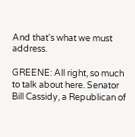And that's what we must address.

GREENE: All right, so much to talk about here. Senator Bill Cassidy, a Republican of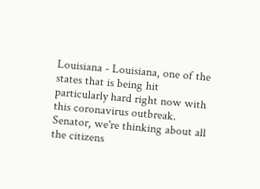Louisiana - Louisiana, one of the states that is being hit particularly hard right now with this coronavirus outbreak. Senator, we're thinking about all the citizens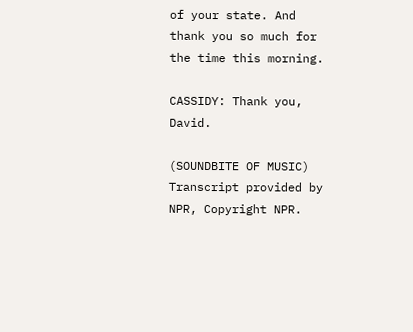of your state. And thank you so much for the time this morning.

CASSIDY: Thank you, David.

(SOUNDBITE OF MUSIC) Transcript provided by NPR, Copyright NPR.